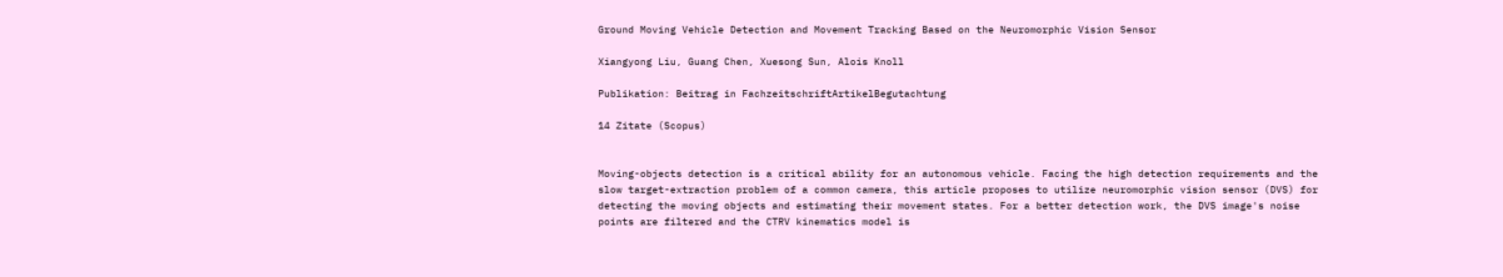Ground Moving Vehicle Detection and Movement Tracking Based on the Neuromorphic Vision Sensor

Xiangyong Liu, Guang Chen, Xuesong Sun, Alois Knoll

Publikation: Beitrag in FachzeitschriftArtikelBegutachtung

14 Zitate (Scopus)


Moving-objects detection is a critical ability for an autonomous vehicle. Facing the high detection requirements and the slow target-extraction problem of a common camera, this article proposes to utilize neuromorphic vision sensor (DVS) for detecting the moving objects and estimating their movement states. For a better detection work, the DVS image's noise points are filtered and the CTRV kinematics model is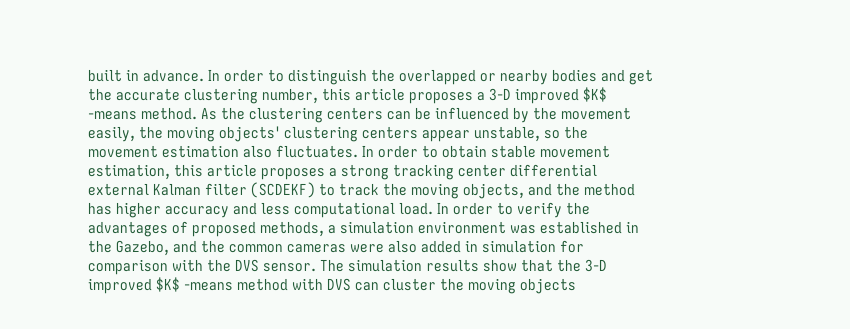built in advance. In order to distinguish the overlapped or nearby bodies and get the accurate clustering number, this article proposes a 3-D improved $K$ -means method. As the clustering centers can be influenced by the movement easily, the moving objects' clustering centers appear unstable, so the movement estimation also fluctuates. In order to obtain stable movement estimation, this article proposes a strong tracking center differential external Kalman filter (SCDEKF) to track the moving objects, and the method has higher accuracy and less computational load. In order to verify the advantages of proposed methods, a simulation environment was established in the Gazebo, and the common cameras were also added in simulation for comparison with the DVS sensor. The simulation results show that the 3-D improved $K$ -means method with DVS can cluster the moving objects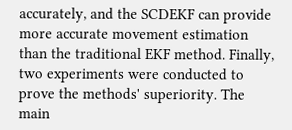accurately, and the SCDEKF can provide more accurate movement estimation than the traditional EKF method. Finally, two experiments were conducted to prove the methods' superiority. The main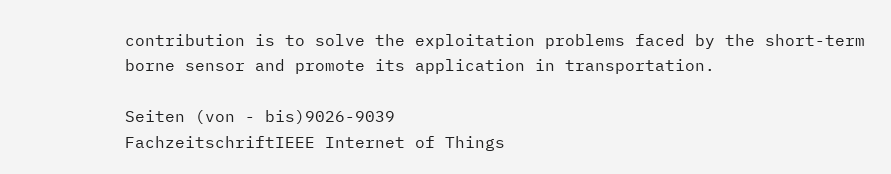contribution is to solve the exploitation problems faced by the short-term borne sensor and promote its application in transportation.

Seiten (von - bis)9026-9039
FachzeitschriftIEEE Internet of Things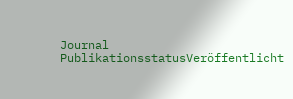Journal
PublikationsstatusVeröffentlicht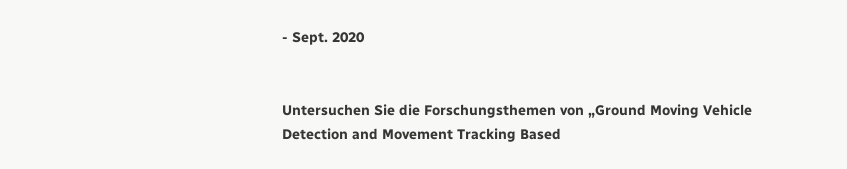- Sept. 2020


Untersuchen Sie die Forschungsthemen von „Ground Moving Vehicle Detection and Movement Tracking Based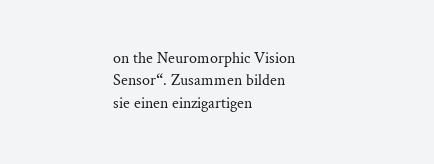on the Neuromorphic Vision Sensor“. Zusammen bilden sie einen einzigartigen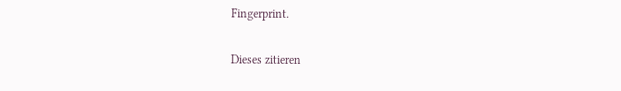Fingerprint.

Dieses zitieren